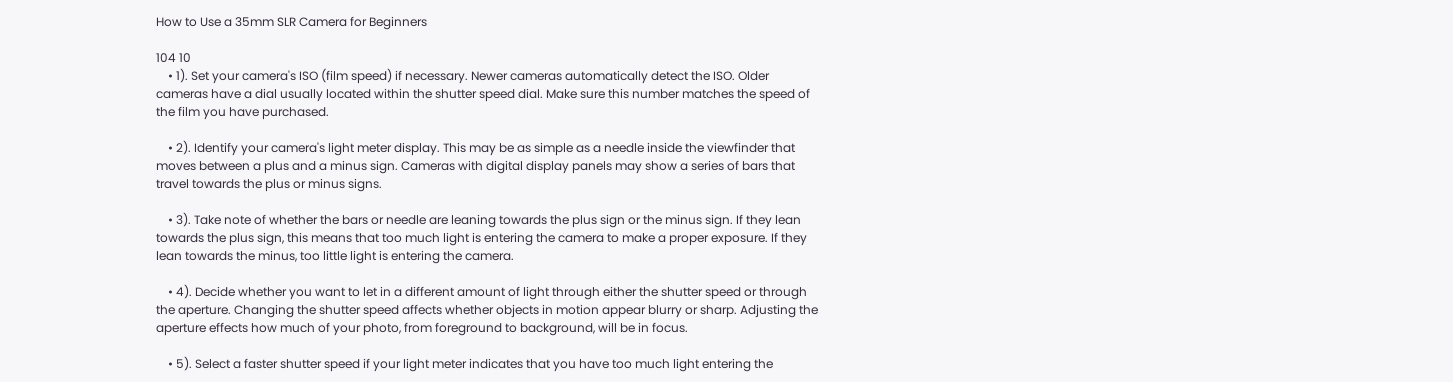How to Use a 35mm SLR Camera for Beginners

104 10
    • 1). Set your camera's ISO (film speed) if necessary. Newer cameras automatically detect the ISO. Older cameras have a dial usually located within the shutter speed dial. Make sure this number matches the speed of the film you have purchased.

    • 2). Identify your camera's light meter display. This may be as simple as a needle inside the viewfinder that moves between a plus and a minus sign. Cameras with digital display panels may show a series of bars that travel towards the plus or minus signs.

    • 3). Take note of whether the bars or needle are leaning towards the plus sign or the minus sign. If they lean towards the plus sign, this means that too much light is entering the camera to make a proper exposure. If they lean towards the minus, too little light is entering the camera.

    • 4). Decide whether you want to let in a different amount of light through either the shutter speed or through the aperture. Changing the shutter speed affects whether objects in motion appear blurry or sharp. Adjusting the aperture effects how much of your photo, from foreground to background, will be in focus.

    • 5). Select a faster shutter speed if your light meter indicates that you have too much light entering the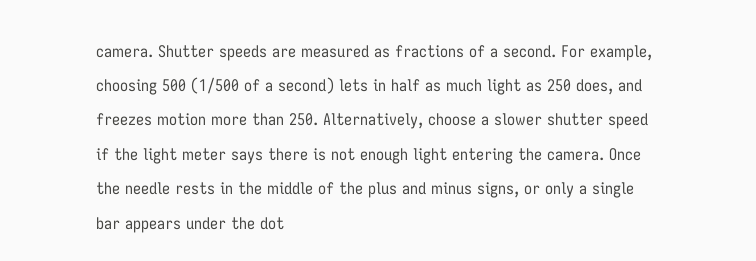camera. Shutter speeds are measured as fractions of a second. For example, choosing 500 (1/500 of a second) lets in half as much light as 250 does, and freezes motion more than 250. Alternatively, choose a slower shutter speed if the light meter says there is not enough light entering the camera. Once the needle rests in the middle of the plus and minus signs, or only a single bar appears under the dot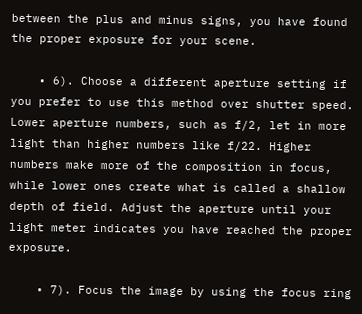between the plus and minus signs, you have found the proper exposure for your scene.

    • 6). Choose a different aperture setting if you prefer to use this method over shutter speed. Lower aperture numbers, such as f/2, let in more light than higher numbers like f/22. Higher numbers make more of the composition in focus, while lower ones create what is called a shallow depth of field. Adjust the aperture until your light meter indicates you have reached the proper exposure.

    • 7). Focus the image by using the focus ring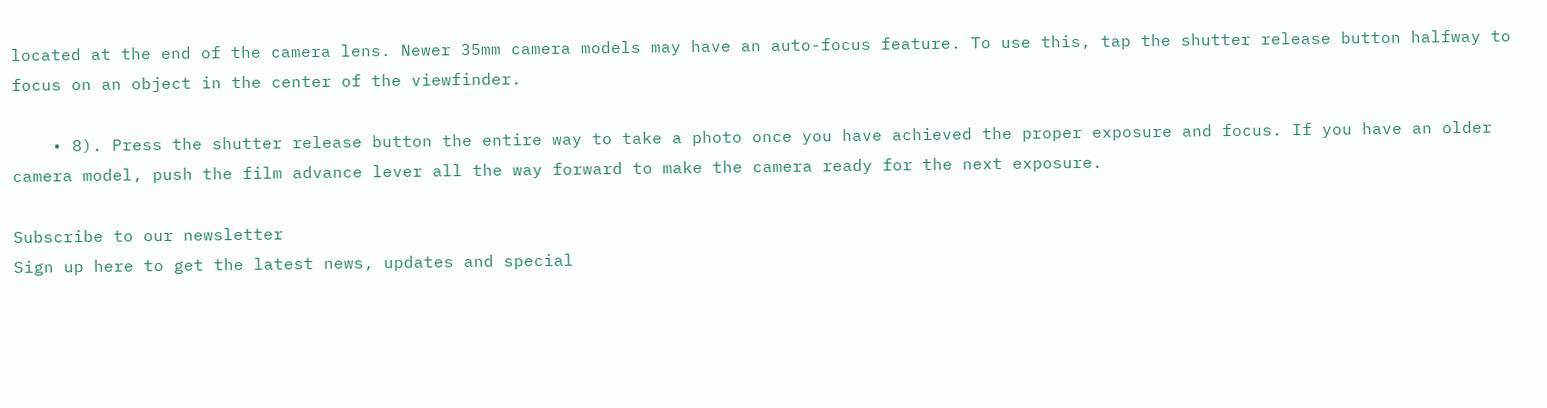located at the end of the camera lens. Newer 35mm camera models may have an auto-focus feature. To use this, tap the shutter release button halfway to focus on an object in the center of the viewfinder.

    • 8). Press the shutter release button the entire way to take a photo once you have achieved the proper exposure and focus. If you have an older camera model, push the film advance lever all the way forward to make the camera ready for the next exposure.

Subscribe to our newsletter
Sign up here to get the latest news, updates and special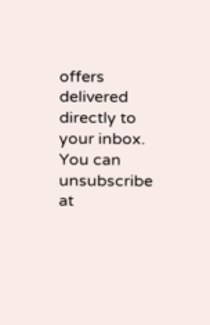offers delivered directly to your inbox.
You can unsubscribe at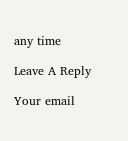any time

Leave A Reply

Your email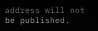address will not be published.